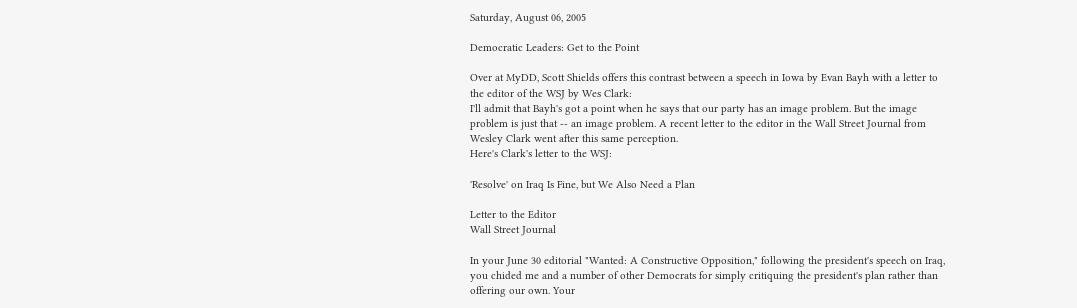Saturday, August 06, 2005

Democratic Leaders: Get to the Point

Over at MyDD, Scott Shields offers this contrast between a speech in Iowa by Evan Bayh with a letter to the editor of the WSJ by Wes Clark:
I'll admit that Bayh's got a point when he says that our party has an image problem. But the image problem is just that -- an image problem. A recent letter to the editor in the Wall Street Journal from Wesley Clark went after this same perception.
Here's Clark's letter to the WSJ:

'Resolve' on Iraq Is Fine, but We Also Need a Plan

Letter to the Editor
Wall Street Journal

In your June 30 editorial "Wanted: A Constructive Opposition," following the president's speech on Iraq, you chided me and a number of other Democrats for simply critiquing the president's plan rather than offering our own. Your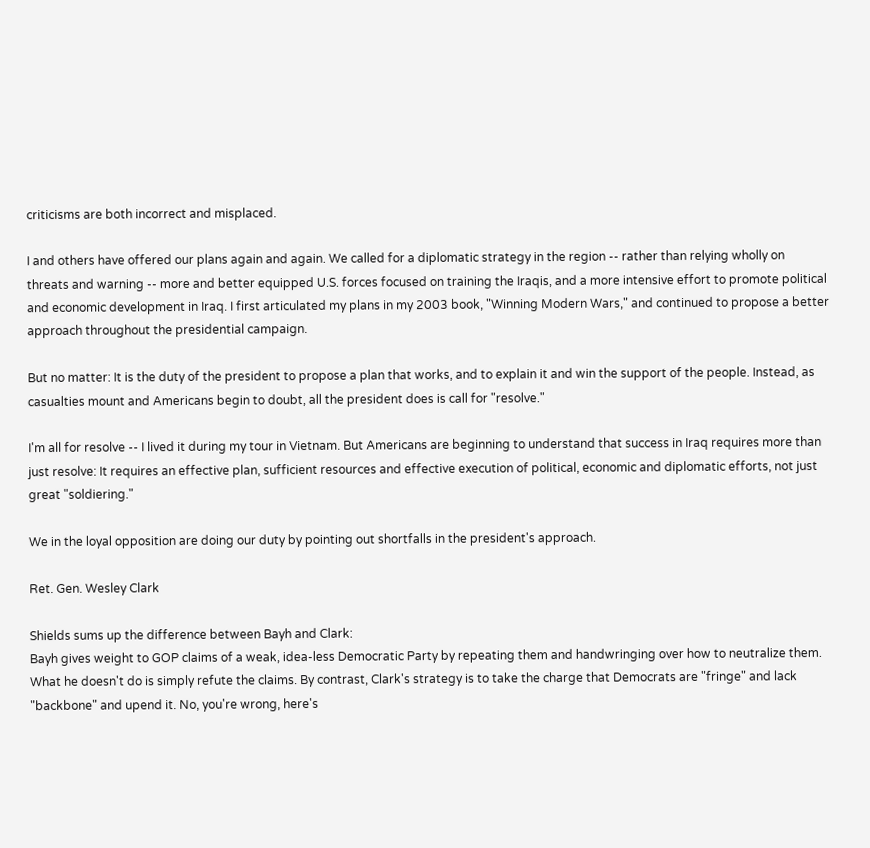criticisms are both incorrect and misplaced.

I and others have offered our plans again and again. We called for a diplomatic strategy in the region -- rather than relying wholly on threats and warning -- more and better equipped U.S. forces focused on training the Iraqis, and a more intensive effort to promote political and economic development in Iraq. I first articulated my plans in my 2003 book, "Winning Modern Wars," and continued to propose a better approach throughout the presidential campaign.

But no matter: It is the duty of the president to propose a plan that works, and to explain it and win the support of the people. Instead, as casualties mount and Americans begin to doubt, all the president does is call for "resolve."

I'm all for resolve -- I lived it during my tour in Vietnam. But Americans are beginning to understand that success in Iraq requires more than just resolve: It requires an effective plan, sufficient resources and effective execution of political, economic and diplomatic efforts, not just great "soldiering."

We in the loyal opposition are doing our duty by pointing out shortfalls in the president's approach.

Ret. Gen. Wesley Clark

Shields sums up the difference between Bayh and Clark:
Bayh gives weight to GOP claims of a weak, idea-less Democratic Party by repeating them and handwringing over how to neutralize them. What he doesn't do is simply refute the claims. By contrast, Clark's strategy is to take the charge that Democrats are "fringe" and lack "backbone" and upend it. No, you're wrong, here's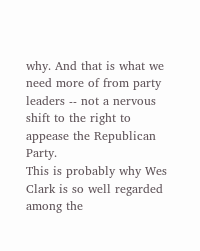why. And that is what we need more of from party leaders -- not a nervous shift to the right to appease the Republican Party.
This is probably why Wes Clark is so well regarded among the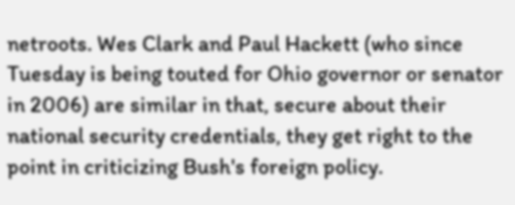netroots. Wes Clark and Paul Hackett (who since Tuesday is being touted for Ohio governor or senator in 2006) are similar in that, secure about their national security credentials, they get right to the point in criticizing Bush's foreign policy.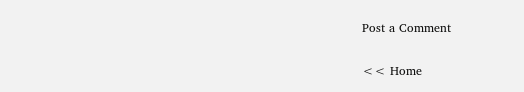Post a Comment

<< Home